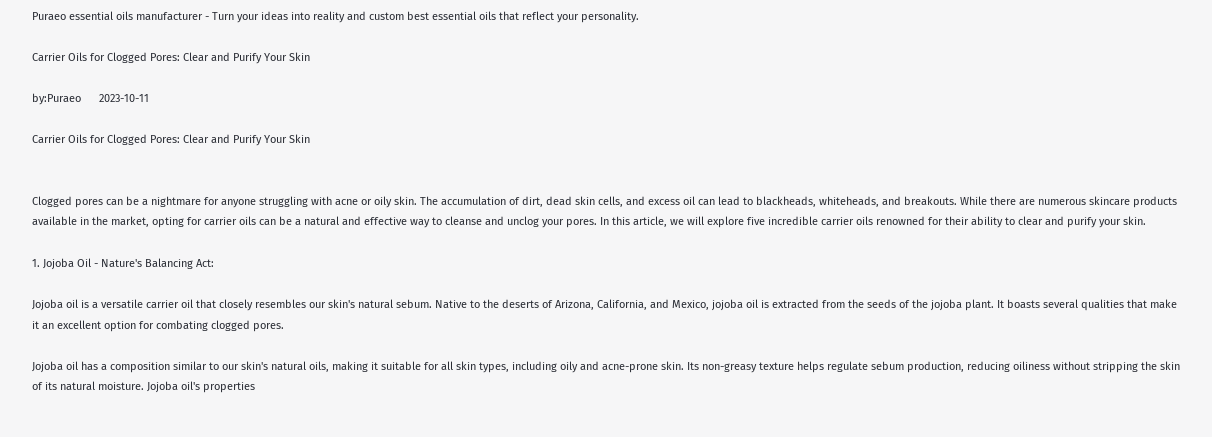Puraeo essential oils manufacturer - Turn your ideas into reality and custom best essential oils that reflect your personality.

Carrier Oils for Clogged Pores: Clear and Purify Your Skin

by:Puraeo      2023-10-11

Carrier Oils for Clogged Pores: Clear and Purify Your Skin


Clogged pores can be a nightmare for anyone struggling with acne or oily skin. The accumulation of dirt, dead skin cells, and excess oil can lead to blackheads, whiteheads, and breakouts. While there are numerous skincare products available in the market, opting for carrier oils can be a natural and effective way to cleanse and unclog your pores. In this article, we will explore five incredible carrier oils renowned for their ability to clear and purify your skin.

1. Jojoba Oil - Nature's Balancing Act:

Jojoba oil is a versatile carrier oil that closely resembles our skin's natural sebum. Native to the deserts of Arizona, California, and Mexico, jojoba oil is extracted from the seeds of the jojoba plant. It boasts several qualities that make it an excellent option for combating clogged pores.

Jojoba oil has a composition similar to our skin's natural oils, making it suitable for all skin types, including oily and acne-prone skin. Its non-greasy texture helps regulate sebum production, reducing oiliness without stripping the skin of its natural moisture. Jojoba oil's properties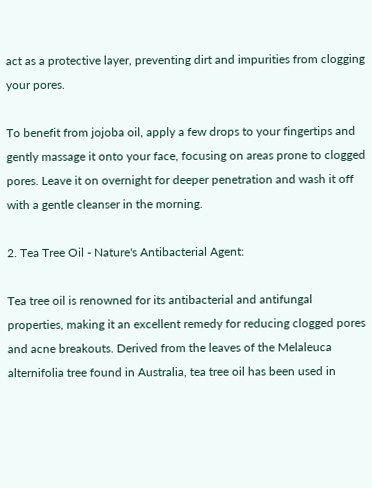act as a protective layer, preventing dirt and impurities from clogging your pores.

To benefit from jojoba oil, apply a few drops to your fingertips and gently massage it onto your face, focusing on areas prone to clogged pores. Leave it on overnight for deeper penetration and wash it off with a gentle cleanser in the morning.

2. Tea Tree Oil - Nature's Antibacterial Agent:

Tea tree oil is renowned for its antibacterial and antifungal properties, making it an excellent remedy for reducing clogged pores and acne breakouts. Derived from the leaves of the Melaleuca alternifolia tree found in Australia, tea tree oil has been used in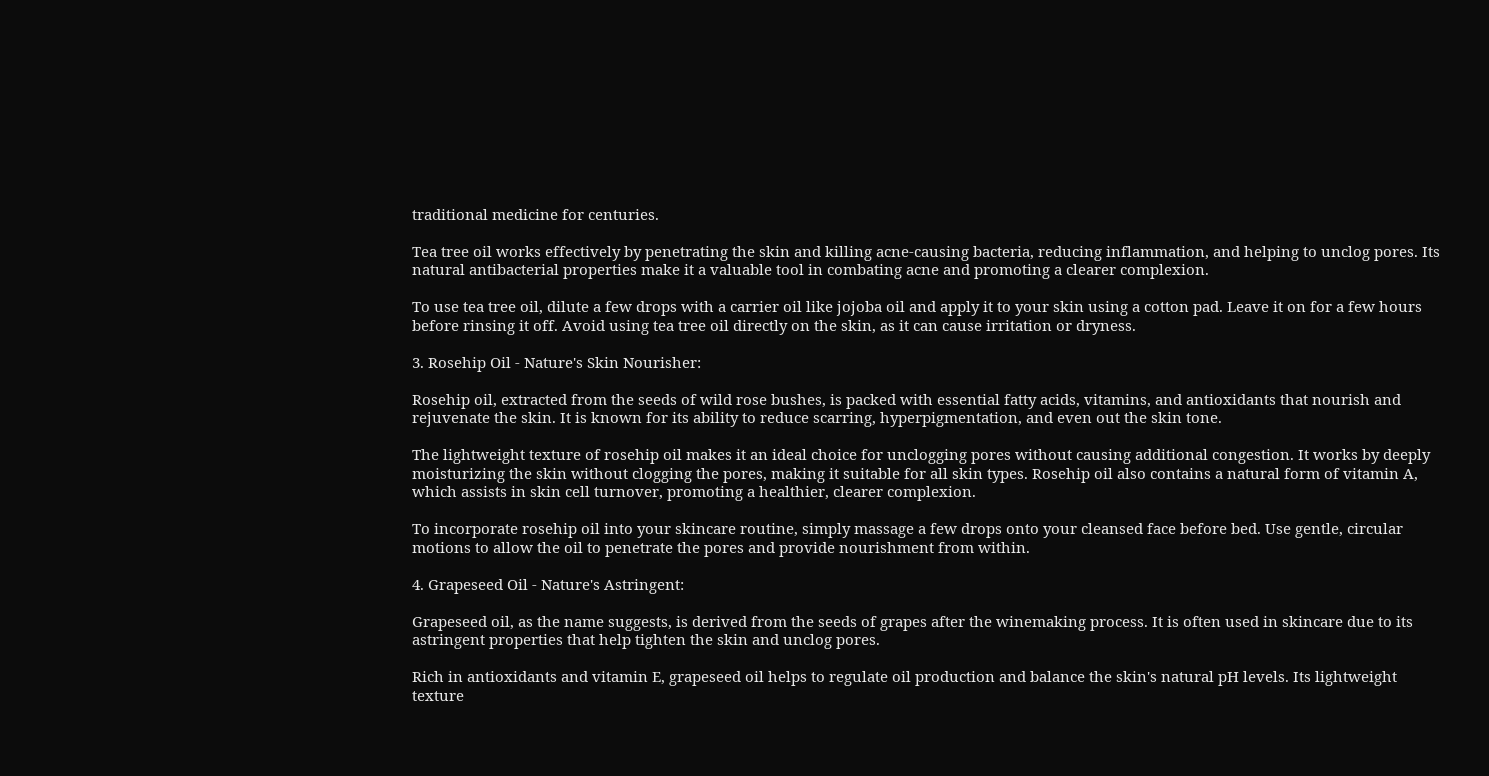traditional medicine for centuries.

Tea tree oil works effectively by penetrating the skin and killing acne-causing bacteria, reducing inflammation, and helping to unclog pores. Its natural antibacterial properties make it a valuable tool in combating acne and promoting a clearer complexion.

To use tea tree oil, dilute a few drops with a carrier oil like jojoba oil and apply it to your skin using a cotton pad. Leave it on for a few hours before rinsing it off. Avoid using tea tree oil directly on the skin, as it can cause irritation or dryness.

3. Rosehip Oil - Nature's Skin Nourisher:

Rosehip oil, extracted from the seeds of wild rose bushes, is packed with essential fatty acids, vitamins, and antioxidants that nourish and rejuvenate the skin. It is known for its ability to reduce scarring, hyperpigmentation, and even out the skin tone.

The lightweight texture of rosehip oil makes it an ideal choice for unclogging pores without causing additional congestion. It works by deeply moisturizing the skin without clogging the pores, making it suitable for all skin types. Rosehip oil also contains a natural form of vitamin A, which assists in skin cell turnover, promoting a healthier, clearer complexion.

To incorporate rosehip oil into your skincare routine, simply massage a few drops onto your cleansed face before bed. Use gentle, circular motions to allow the oil to penetrate the pores and provide nourishment from within.

4. Grapeseed Oil - Nature's Astringent:

Grapeseed oil, as the name suggests, is derived from the seeds of grapes after the winemaking process. It is often used in skincare due to its astringent properties that help tighten the skin and unclog pores.

Rich in antioxidants and vitamin E, grapeseed oil helps to regulate oil production and balance the skin's natural pH levels. Its lightweight texture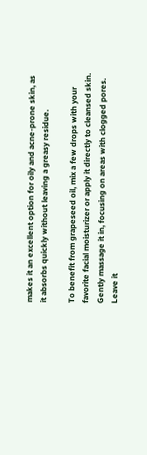makes it an excellent option for oily and acne-prone skin, as it absorbs quickly without leaving a greasy residue.

To benefit from grapeseed oil, mix a few drops with your favorite facial moisturizer or apply it directly to cleansed skin. Gently massage it in, focusing on areas with clogged pores. Leave it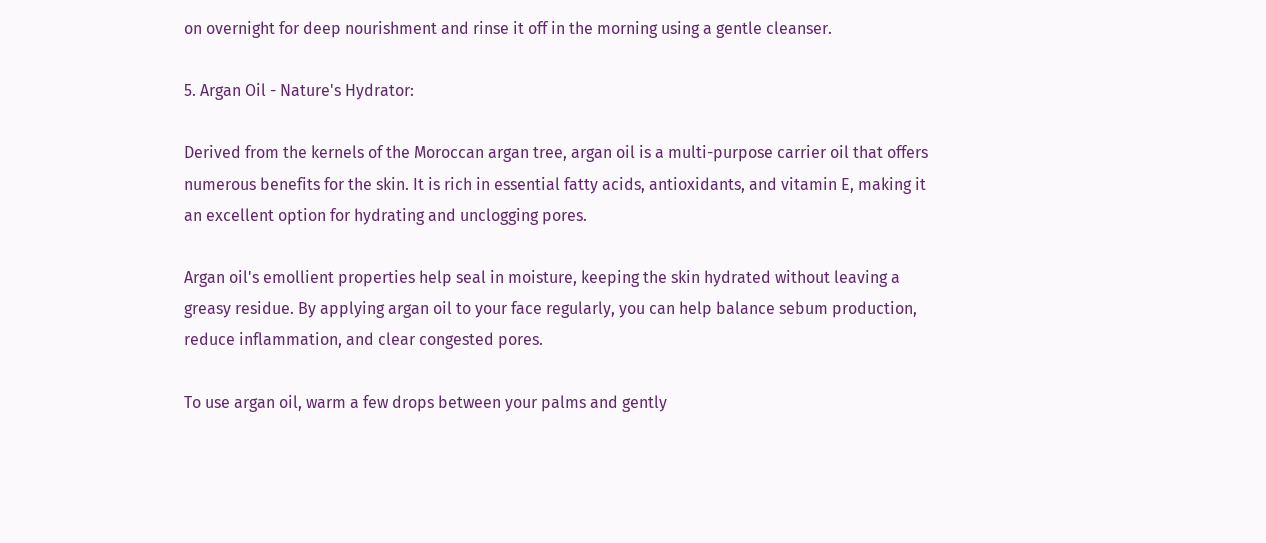on overnight for deep nourishment and rinse it off in the morning using a gentle cleanser.

5. Argan Oil - Nature's Hydrator:

Derived from the kernels of the Moroccan argan tree, argan oil is a multi-purpose carrier oil that offers numerous benefits for the skin. It is rich in essential fatty acids, antioxidants, and vitamin E, making it an excellent option for hydrating and unclogging pores.

Argan oil's emollient properties help seal in moisture, keeping the skin hydrated without leaving a greasy residue. By applying argan oil to your face regularly, you can help balance sebum production, reduce inflammation, and clear congested pores.

To use argan oil, warm a few drops between your palms and gently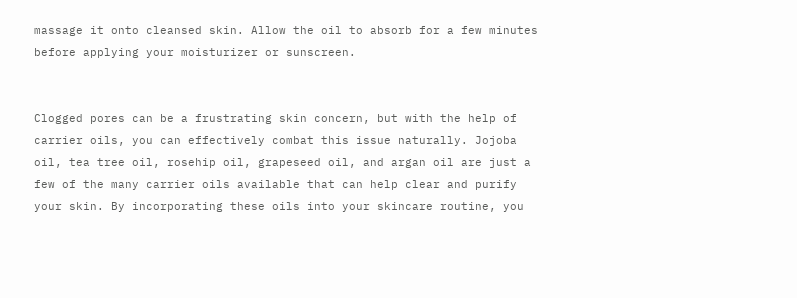massage it onto cleansed skin. Allow the oil to absorb for a few minutes before applying your moisturizer or sunscreen.


Clogged pores can be a frustrating skin concern, but with the help of carrier oils, you can effectively combat this issue naturally. Jojoba oil, tea tree oil, rosehip oil, grapeseed oil, and argan oil are just a few of the many carrier oils available that can help clear and purify your skin. By incorporating these oils into your skincare routine, you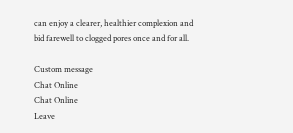can enjoy a clearer, healthier complexion and bid farewell to clogged pores once and for all.

Custom message
Chat Online
Chat Online
Leave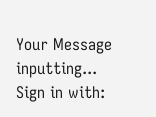Your Message inputting...
Sign in with: